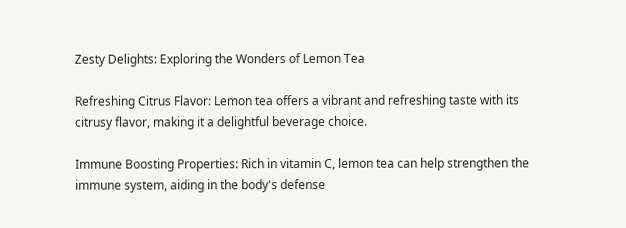Zesty Delights: Exploring the Wonders of Lemon Tea

Refreshing Citrus Flavor: Lemon tea offers a vibrant and refreshing taste with its citrusy flavor, making it a delightful beverage choice.

Immune Boosting Properties: Rich in vitamin C, lemon tea can help strengthen the immune system, aiding in the body's defense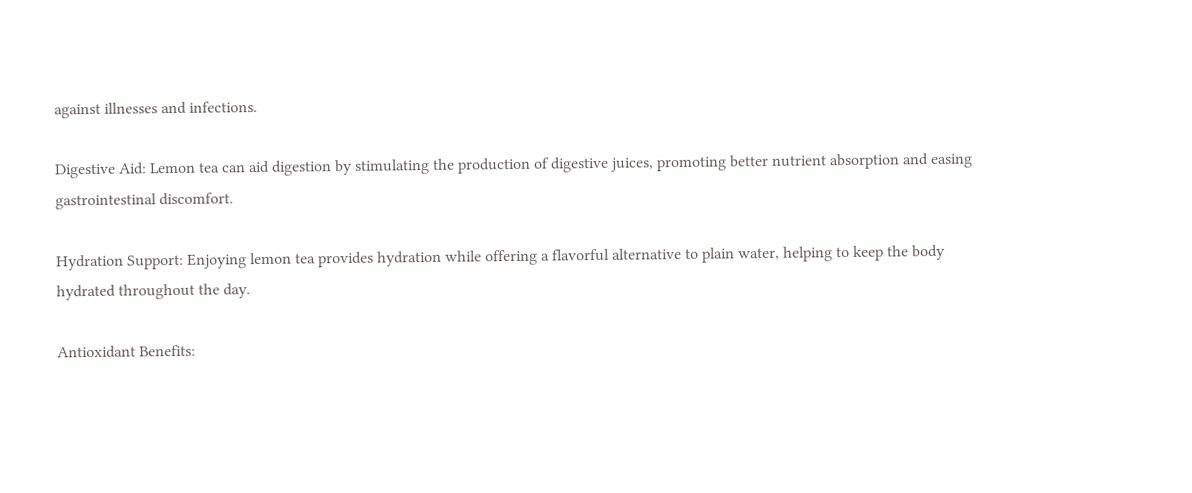against illnesses and infections.

Digestive Aid: Lemon tea can aid digestion by stimulating the production of digestive juices, promoting better nutrient absorption and easing gastrointestinal discomfort.

Hydration Support: Enjoying lemon tea provides hydration while offering a flavorful alternative to plain water, helping to keep the body hydrated throughout the day.

Antioxidant Benefits: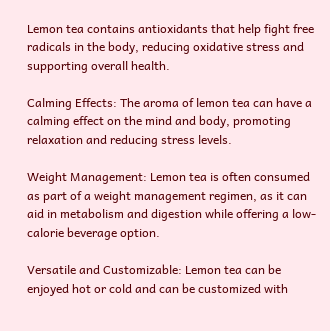Lemon tea contains antioxidants that help fight free radicals in the body, reducing oxidative stress and supporting overall health.

Calming Effects: The aroma of lemon tea can have a calming effect on the mind and body, promoting relaxation and reducing stress levels.

Weight Management: Lemon tea is often consumed as part of a weight management regimen, as it can aid in metabolism and digestion while offering a low-calorie beverage option.

Versatile and Customizable: Lemon tea can be enjoyed hot or cold and can be customized with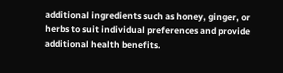additional ingredients such as honey, ginger, or herbs to suit individual preferences and provide additional health benefits.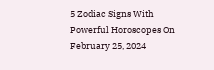5 Zodiac Signs With Powerful Horoscopes On February 25, 2024